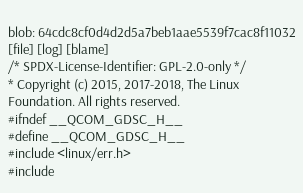blob: 64cdc8cf0d4d2d5a7beb1aae5539f7cac8f11032 [file] [log] [blame]
/* SPDX-License-Identifier: GPL-2.0-only */
* Copyright (c) 2015, 2017-2018, The Linux Foundation. All rights reserved.
#ifndef __QCOM_GDSC_H__
#define __QCOM_GDSC_H__
#include <linux/err.h>
#include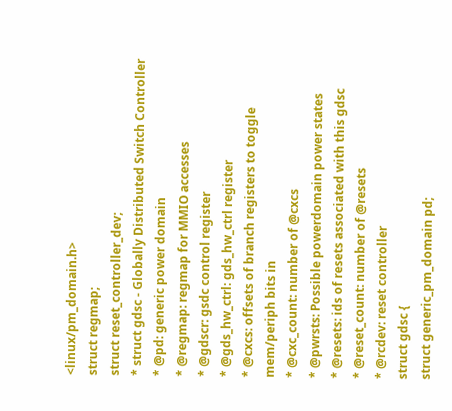<linux/pm_domain.h>
struct regmap;
struct reset_controller_dev;
* struct gdsc - Globally Distributed Switch Controller
* @pd: generic power domain
* @regmap: regmap for MMIO accesses
* @gdscr: gsdc control register
* @gds_hw_ctrl: gds_hw_ctrl register
* @cxcs: offsets of branch registers to toggle mem/periph bits in
* @cxc_count: number of @cxcs
* @pwrsts: Possible powerdomain power states
* @resets: ids of resets associated with this gdsc
* @reset_count: number of @resets
* @rcdev: reset controller
struct gdsc {
struct generic_pm_domain pd;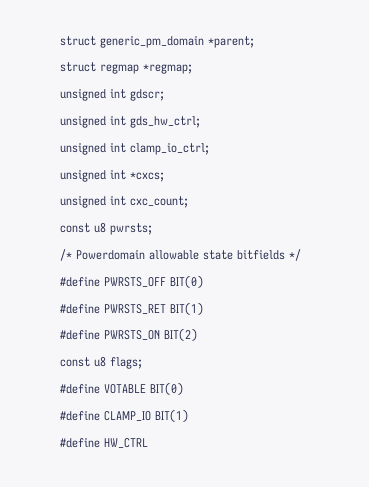struct generic_pm_domain *parent;
struct regmap *regmap;
unsigned int gdscr;
unsigned int gds_hw_ctrl;
unsigned int clamp_io_ctrl;
unsigned int *cxcs;
unsigned int cxc_count;
const u8 pwrsts;
/* Powerdomain allowable state bitfields */
#define PWRSTS_OFF BIT(0)
#define PWRSTS_RET BIT(1)
#define PWRSTS_ON BIT(2)
const u8 flags;
#define VOTABLE BIT(0)
#define CLAMP_IO BIT(1)
#define HW_CTRL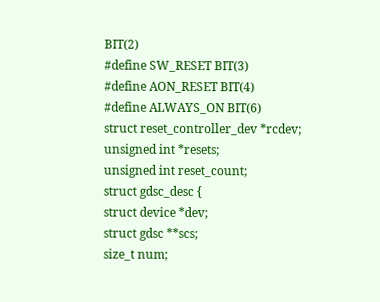BIT(2)
#define SW_RESET BIT(3)
#define AON_RESET BIT(4)
#define ALWAYS_ON BIT(6)
struct reset_controller_dev *rcdev;
unsigned int *resets;
unsigned int reset_count;
struct gdsc_desc {
struct device *dev;
struct gdsc **scs;
size_t num;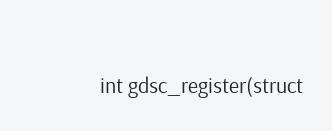int gdsc_register(struct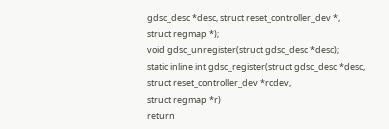gdsc_desc *desc, struct reset_controller_dev *,
struct regmap *);
void gdsc_unregister(struct gdsc_desc *desc);
static inline int gdsc_register(struct gdsc_desc *desc,
struct reset_controller_dev *rcdev,
struct regmap *r)
return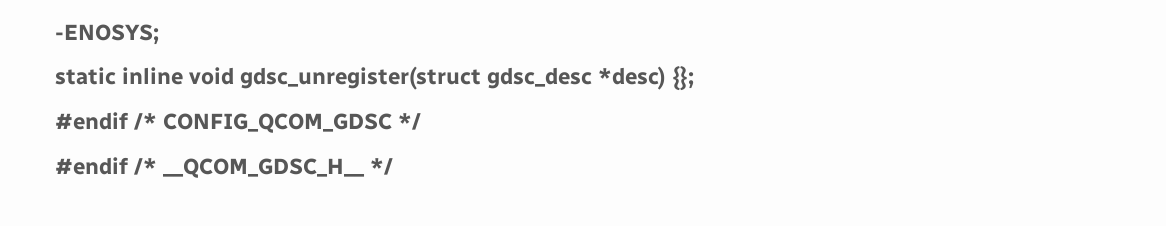-ENOSYS;
static inline void gdsc_unregister(struct gdsc_desc *desc) {};
#endif /* CONFIG_QCOM_GDSC */
#endif /* __QCOM_GDSC_H__ */